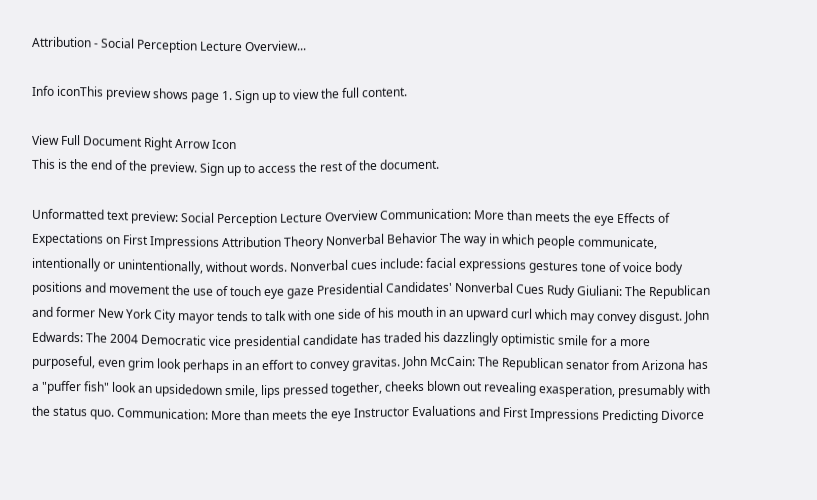Attribution - Social Perception Lecture Overview...

Info iconThis preview shows page 1. Sign up to view the full content.

View Full Document Right Arrow Icon
This is the end of the preview. Sign up to access the rest of the document.

Unformatted text preview: Social Perception Lecture Overview Communication: More than meets the eye Effects of Expectations on First Impressions Attribution Theory Nonverbal Behavior The way in which people communicate, intentionally or unintentionally, without words. Nonverbal cues include: facial expressions gestures tone of voice body positions and movement the use of touch eye gaze Presidential Candidates' Nonverbal Cues Rudy Giuliani: The Republican and former New York City mayor tends to talk with one side of his mouth in an upward curl which may convey disgust. John Edwards: The 2004 Democratic vice presidential candidate has traded his dazzlingly optimistic smile for a more purposeful, even grim look perhaps in an effort to convey gravitas. John McCain: The Republican senator from Arizona has a "puffer fish" look an upsidedown smile, lips pressed together, cheeks blown out revealing exasperation, presumably with the status quo. Communication: More than meets the eye Instructor Evaluations and First Impressions Predicting Divorce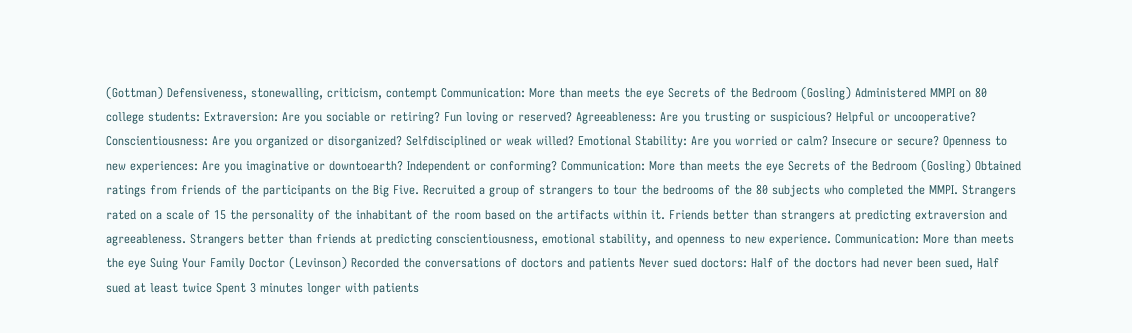(Gottman) Defensiveness, stonewalling, criticism, contempt Communication: More than meets the eye Secrets of the Bedroom (Gosling) Administered MMPI on 80 college students: Extraversion: Are you sociable or retiring? Fun loving or reserved? Agreeableness: Are you trusting or suspicious? Helpful or uncooperative? Conscientiousness: Are you organized or disorganized? Selfdisciplined or weak willed? Emotional Stability: Are you worried or calm? Insecure or secure? Openness to new experiences: Are you imaginative or downtoearth? Independent or conforming? Communication: More than meets the eye Secrets of the Bedroom (Gosling) Obtained ratings from friends of the participants on the Big Five. Recruited a group of strangers to tour the bedrooms of the 80 subjects who completed the MMPI. Strangers rated on a scale of 15 the personality of the inhabitant of the room based on the artifacts within it. Friends better than strangers at predicting extraversion and agreeableness. Strangers better than friends at predicting conscientiousness, emotional stability, and openness to new experience. Communication: More than meets the eye Suing Your Family Doctor (Levinson) Recorded the conversations of doctors and patients Never sued doctors: Half of the doctors had never been sued, Half sued at least twice Spent 3 minutes longer with patients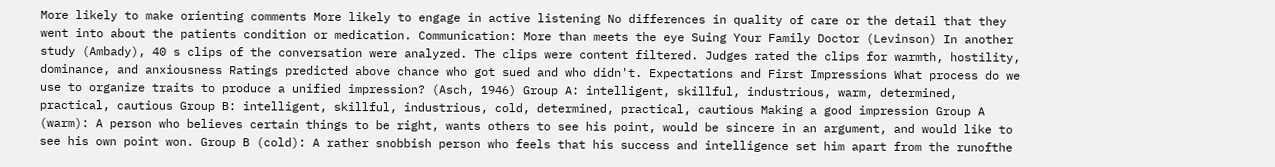More likely to make orienting comments More likely to engage in active listening No differences in quality of care or the detail that they went into about the patients condition or medication. Communication: More than meets the eye Suing Your Family Doctor (Levinson) In another study (Ambady), 40 s clips of the conversation were analyzed. The clips were content filtered. Judges rated the clips for warmth, hostility, dominance, and anxiousness Ratings predicted above chance who got sued and who didn't. Expectations and First Impressions What process do we use to organize traits to produce a unified impression? (Asch, 1946) Group A: intelligent, skillful, industrious, warm, determined, practical, cautious Group B: intelligent, skillful, industrious, cold, determined, practical, cautious Making a good impression Group A (warm): A person who believes certain things to be right, wants others to see his point, would be sincere in an argument, and would like to see his own point won. Group B (cold): A rather snobbish person who feels that his success and intelligence set him apart from the runofthe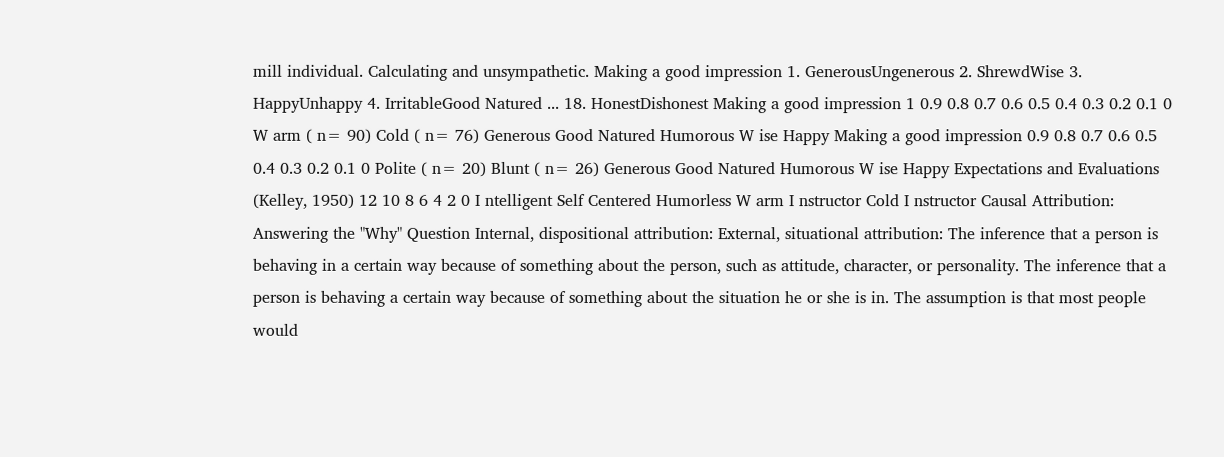mill individual. Calculating and unsympathetic. Making a good impression 1. GenerousUngenerous 2. ShrewdWise 3. HappyUnhappy 4. IrritableGood Natured ... 18. HonestDishonest Making a good impression 1 0.9 0.8 0.7 0.6 0.5 0.4 0.3 0.2 0.1 0 W arm ( n= 90) Cold ( n= 76) Generous Good Natured Humorous W ise Happy Making a good impression 0.9 0.8 0.7 0.6 0.5 0.4 0.3 0.2 0.1 0 Polite ( n= 20) Blunt ( n= 26) Generous Good Natured Humorous W ise Happy Expectations and Evaluations (Kelley, 1950) 12 10 8 6 4 2 0 I ntelligent Self Centered Humorless W arm I nstructor Cold I nstructor Causal Attribution: Answering the "Why" Question Internal, dispositional attribution: External, situational attribution: The inference that a person is behaving in a certain way because of something about the person, such as attitude, character, or personality. The inference that a person is behaving a certain way because of something about the situation he or she is in. The assumption is that most people would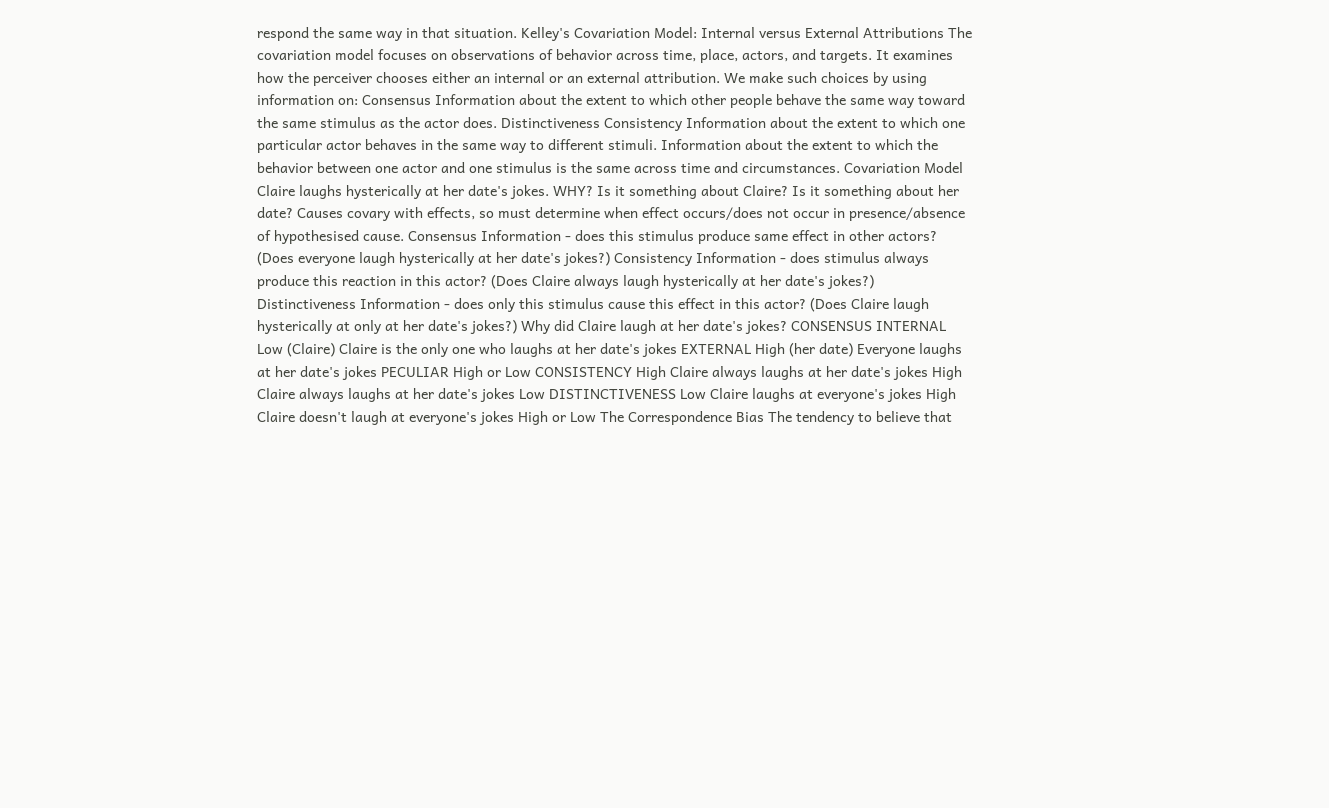respond the same way in that situation. Kelley's Covariation Model: Internal versus External Attributions The covariation model focuses on observations of behavior across time, place, actors, and targets. It examines how the perceiver chooses either an internal or an external attribution. We make such choices by using information on: Consensus Information about the extent to which other people behave the same way toward the same stimulus as the actor does. Distinctiveness Consistency Information about the extent to which one particular actor behaves in the same way to different stimuli. Information about the extent to which the behavior between one actor and one stimulus is the same across time and circumstances. Covariation Model Claire laughs hysterically at her date's jokes. WHY? Is it something about Claire? Is it something about her date? Causes covary with effects, so must determine when effect occurs/does not occur in presence/absence of hypothesised cause. Consensus Information - does this stimulus produce same effect in other actors? (Does everyone laugh hysterically at her date's jokes?) Consistency Information - does stimulus always produce this reaction in this actor? (Does Claire always laugh hysterically at her date's jokes?) Distinctiveness Information - does only this stimulus cause this effect in this actor? (Does Claire laugh hysterically at only at her date's jokes?) Why did Claire laugh at her date's jokes? CONSENSUS INTERNAL Low (Claire) Claire is the only one who laughs at her date's jokes EXTERNAL High (her date) Everyone laughs at her date's jokes PECULIAR High or Low CONSISTENCY High Claire always laughs at her date's jokes High Claire always laughs at her date's jokes Low DISTINCTIVENESS Low Claire laughs at everyone's jokes High Claire doesn't laugh at everyone's jokes High or Low The Correspondence Bias The tendency to believe that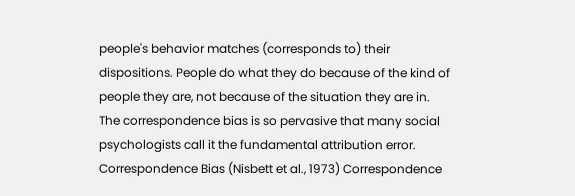people's behavior matches (corresponds to) their dispositions. People do what they do because of the kind of people they are, not because of the situation they are in. The correspondence bias is so pervasive that many social psychologists call it the fundamental attribution error. Correspondence Bias (Nisbett et al., 1973) Correspondence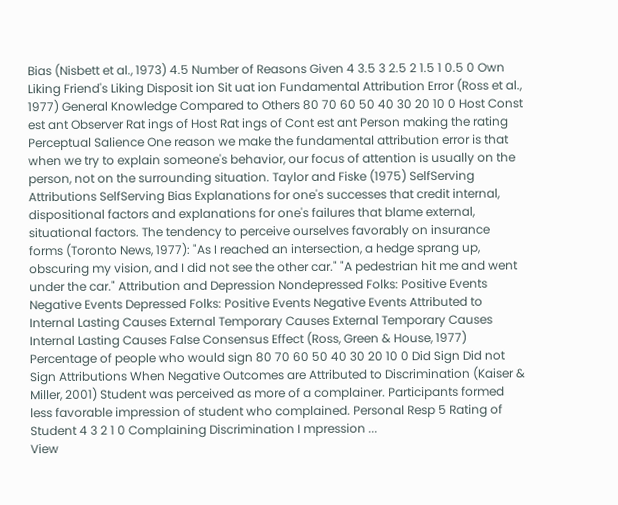Bias (Nisbett et al., 1973) 4.5 Number of Reasons Given 4 3.5 3 2.5 2 1.5 1 0.5 0 Own Liking Friend's Liking Disposit ion Sit uat ion Fundamental Attribution Error (Ross et al., 1977) General Knowledge Compared to Others 80 70 60 50 40 30 20 10 0 Host Const est ant Observer Rat ings of Host Rat ings of Cont est ant Person making the rating Perceptual Salience One reason we make the fundamental attribution error is that when we try to explain someone's behavior, our focus of attention is usually on the person, not on the surrounding situation. Taylor and Fiske (1975) SelfServing Attributions SelfServing Bias Explanations for one's successes that credit internal, dispositional factors and explanations for one's failures that blame external, situational factors. The tendency to perceive ourselves favorably on insurance forms (Toronto News, 1977): "As I reached an intersection, a hedge sprang up, obscuring my vision, and I did not see the other car." "A pedestrian hit me and went under the car." Attribution and Depression Nondepressed Folks: Positive Events Negative Events Depressed Folks: Positive Events Negative Events Attributed to Internal Lasting Causes External Temporary Causes External Temporary Causes Internal Lasting Causes False Consensus Effect (Ross, Green & House, 1977) Percentage of people who would sign 80 70 60 50 40 30 20 10 0 Did Sign Did not Sign Attributions When Negative Outcomes are Attributed to Discrimination (Kaiser & Miller, 2001) Student was perceived as more of a complainer. Participants formed less favorable impression of student who complained. Personal Resp 5 Rating of Student 4 3 2 1 0 Complaining Discrimination I mpression ...
View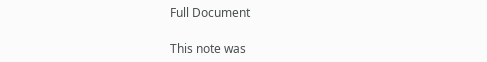Full Document

This note was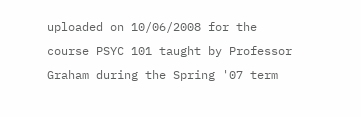uploaded on 10/06/2008 for the course PSYC 101 taught by Professor Graham during the Spring '07 term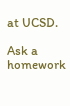at UCSD.

Ask a homework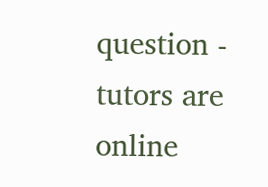question - tutors are online